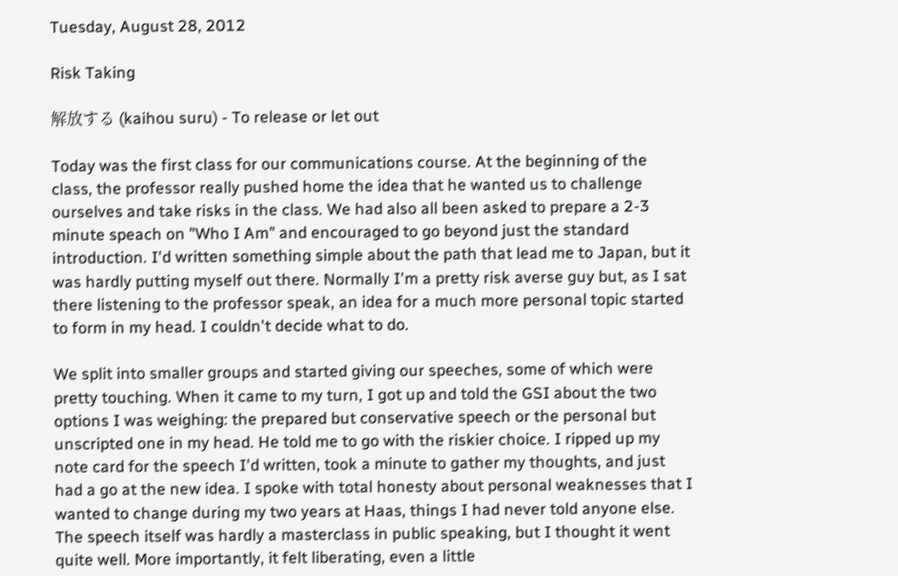Tuesday, August 28, 2012

Risk Taking

解放する (kaihou suru) - To release or let out

Today was the first class for our communications course. At the beginning of the class, the professor really pushed home the idea that he wanted us to challenge ourselves and take risks in the class. We had also all been asked to prepare a 2-3 minute speach on "Who I Am" and encouraged to go beyond just the standard introduction. I'd written something simple about the path that lead me to Japan, but it was hardly putting myself out there. Normally I'm a pretty risk averse guy but, as I sat there listening to the professor speak, an idea for a much more personal topic started to form in my head. I couldn't decide what to do.

We split into smaller groups and started giving our speeches, some of which were pretty touching. When it came to my turn, I got up and told the GSI about the two options I was weighing: the prepared but conservative speech or the personal but unscripted one in my head. He told me to go with the riskier choice. I ripped up my note card for the speech I'd written, took a minute to gather my thoughts, and just had a go at the new idea. I spoke with total honesty about personal weaknesses that I wanted to change during my two years at Haas, things I had never told anyone else. The speech itself was hardly a masterclass in public speaking, but I thought it went quite well. More importantly, it felt liberating, even a little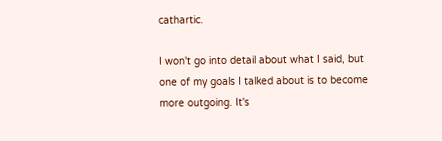cathartic.

I won't go into detail about what I said, but one of my goals I talked about is to become more outgoing. It's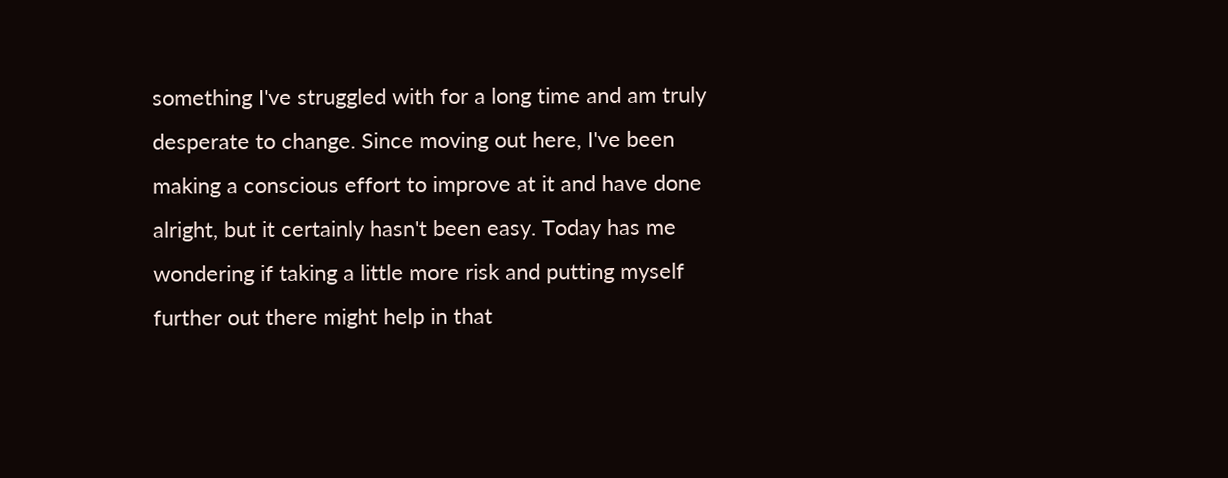something I've struggled with for a long time and am truly desperate to change. Since moving out here, I've been making a conscious effort to improve at it and have done alright, but it certainly hasn't been easy. Today has me wondering if taking a little more risk and putting myself further out there might help in that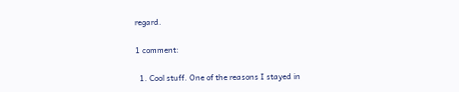regard.

1 comment:

  1. Cool stuff. One of the reasons I stayed in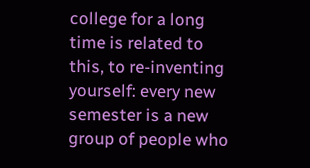college for a long time is related to this, to re-inventing yourself: every new semester is a new group of people who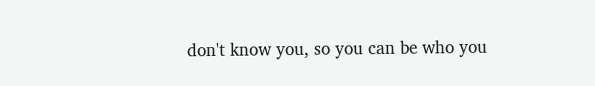don't know you, so you can be who you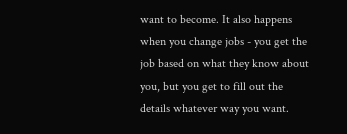want to become. It also happens when you change jobs - you get the job based on what they know about you, but you get to fill out the details whatever way you want.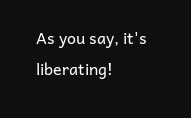As you say, it's liberating!